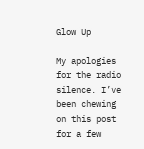Glow Up

My apologies for the radio silence. I’ve been chewing on this post for a few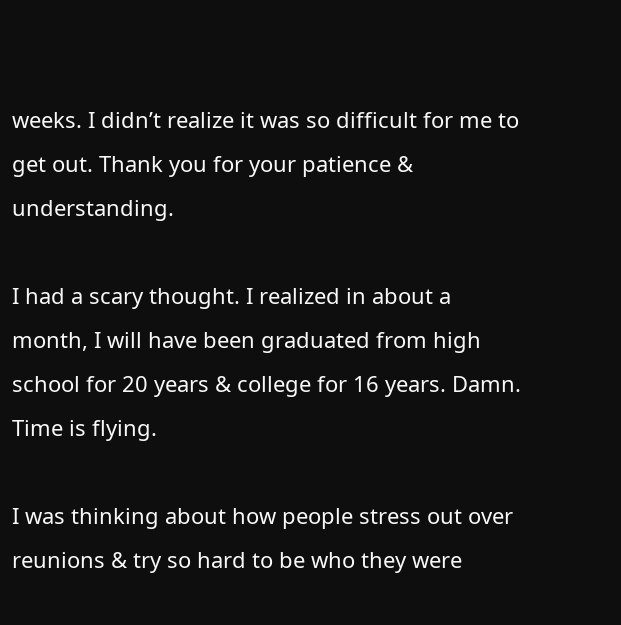weeks. I didn’t realize it was so difficult for me to get out. Thank you for your patience & understanding.

I had a scary thought. I realized in about a month, I will have been graduated from high school for 20 years & college for 16 years. Damn. Time is flying.

I was thinking about how people stress out over reunions & try so hard to be who they were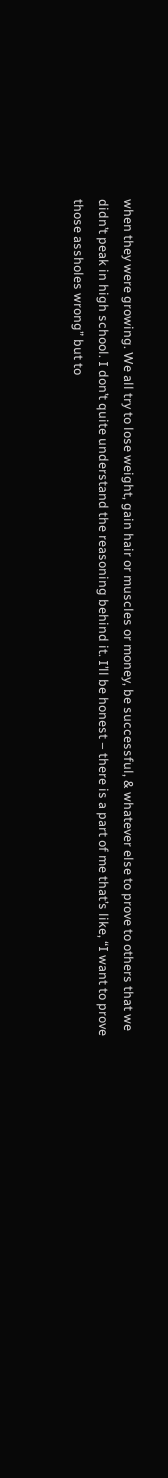when they were growing. We all try to lose weight, gain hair or muscles or money, be successful, & whatever else to prove to others that we didn’t peak in high school. I don’t quite understand the reasoning behind it. I’ll be honest – there is a part of me that’s like, “I want to prove those assholes wrong” but to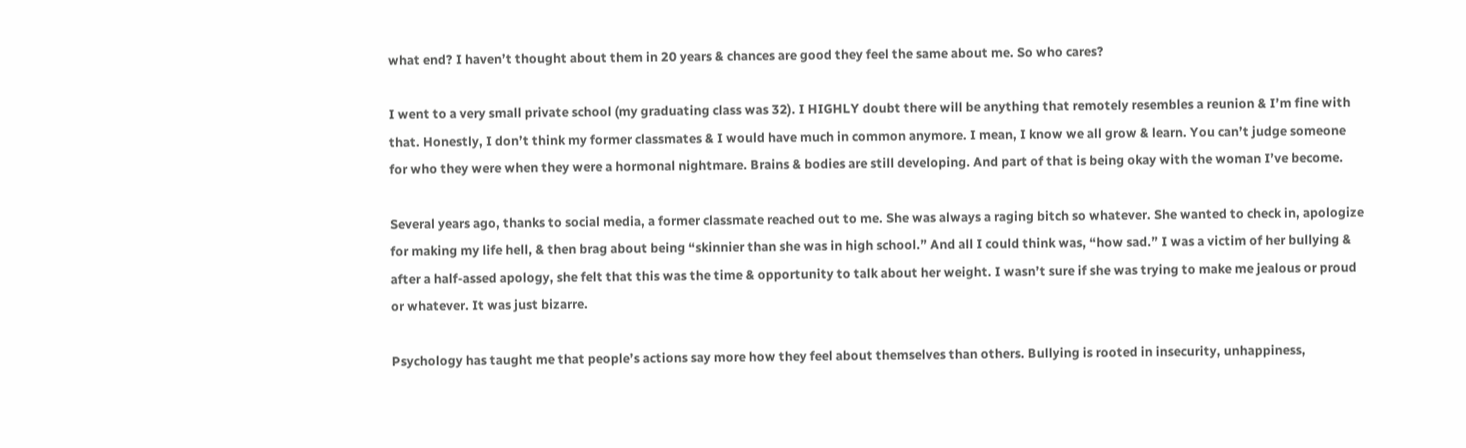what end? I haven’t thought about them in 20 years & chances are good they feel the same about me. So who cares?

I went to a very small private school (my graduating class was 32). I HIGHLY doubt there will be anything that remotely resembles a reunion & I’m fine with that. Honestly, I don’t think my former classmates & I would have much in common anymore. I mean, I know we all grow & learn. You can’t judge someone for who they were when they were a hormonal nightmare. Brains & bodies are still developing. And part of that is being okay with the woman I’ve become.

Several years ago, thanks to social media, a former classmate reached out to me. She was always a raging bitch so whatever. She wanted to check in, apologize for making my life hell, & then brag about being “skinnier than she was in high school.” And all I could think was, “how sad.” I was a victim of her bullying & after a half-assed apology, she felt that this was the time & opportunity to talk about her weight. I wasn’t sure if she was trying to make me jealous or proud or whatever. It was just bizarre.

Psychology has taught me that people’s actions say more how they feel about themselves than others. Bullying is rooted in insecurity, unhappiness,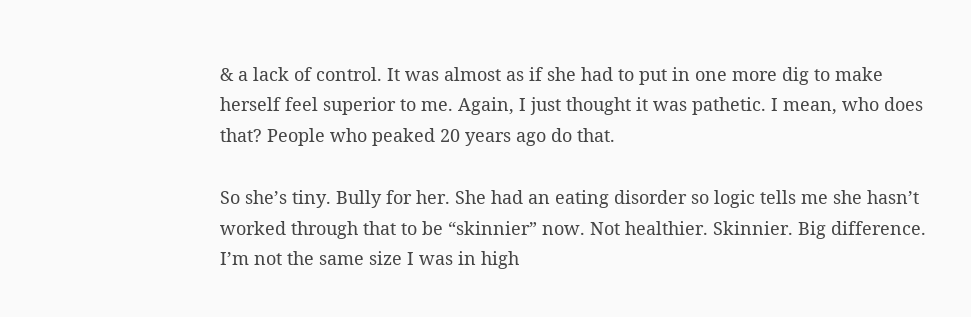& a lack of control. It was almost as if she had to put in one more dig to make herself feel superior to me. Again, I just thought it was pathetic. I mean, who does that? People who peaked 20 years ago do that.

So she’s tiny. Bully for her. She had an eating disorder so logic tells me she hasn’t worked through that to be “skinnier” now. Not healthier. Skinnier. Big difference. I’m not the same size I was in high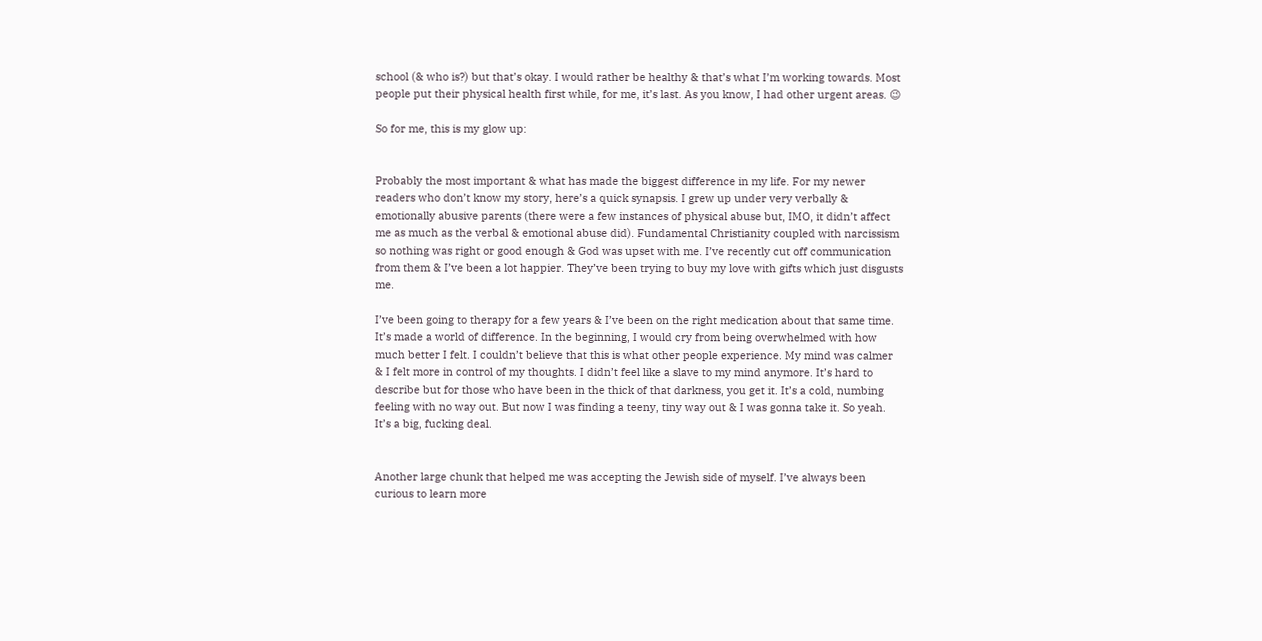school (& who is?) but that’s okay. I would rather be healthy & that’s what I’m working towards. Most people put their physical health first while, for me, it’s last. As you know, I had other urgent areas. 😉

So for me, this is my glow up:


Probably the most important & what has made the biggest difference in my life. For my newer readers who don’t know my story, here’s a quick synapsis. I grew up under very verbally & emotionally abusive parents (there were a few instances of physical abuse but, IMO, it didn’t affect me as much as the verbal & emotional abuse did). Fundamental Christianity coupled with narcissism so nothing was right or good enough & God was upset with me. I’ve recently cut off communication from them & I’ve been a lot happier. They’ve been trying to buy my love with gifts which just disgusts me.

I’ve been going to therapy for a few years & I’ve been on the right medication about that same time. It’s made a world of difference. In the beginning, I would cry from being overwhelmed with how much better I felt. I couldn’t believe that this is what other people experience. My mind was calmer & I felt more in control of my thoughts. I didn’t feel like a slave to my mind anymore. It’s hard to describe but for those who have been in the thick of that darkness, you get it. It’s a cold, numbing feeling with no way out. But now I was finding a teeny, tiny way out & I was gonna take it. So yeah. It’s a big, fucking deal.


Another large chunk that helped me was accepting the Jewish side of myself. I’ve always been curious to learn more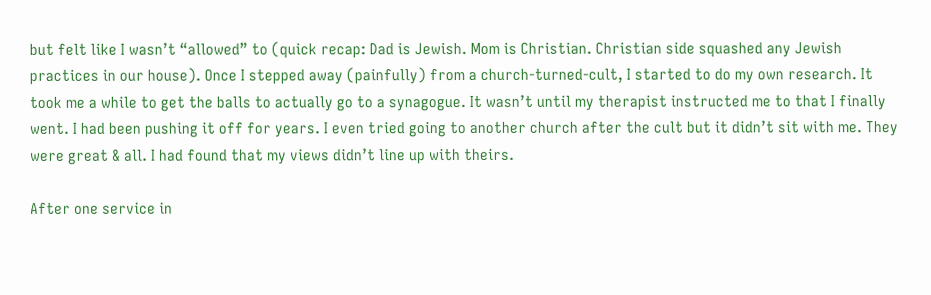but felt like I wasn’t “allowed” to (quick recap: Dad is Jewish. Mom is Christian. Christian side squashed any Jewish practices in our house). Once I stepped away (painfully) from a church-turned-cult, I started to do my own research. It took me a while to get the balls to actually go to a synagogue. It wasn’t until my therapist instructed me to that I finally went. I had been pushing it off for years. I even tried going to another church after the cult but it didn’t sit with me. They were great & all. I had found that my views didn’t line up with theirs.

After one service in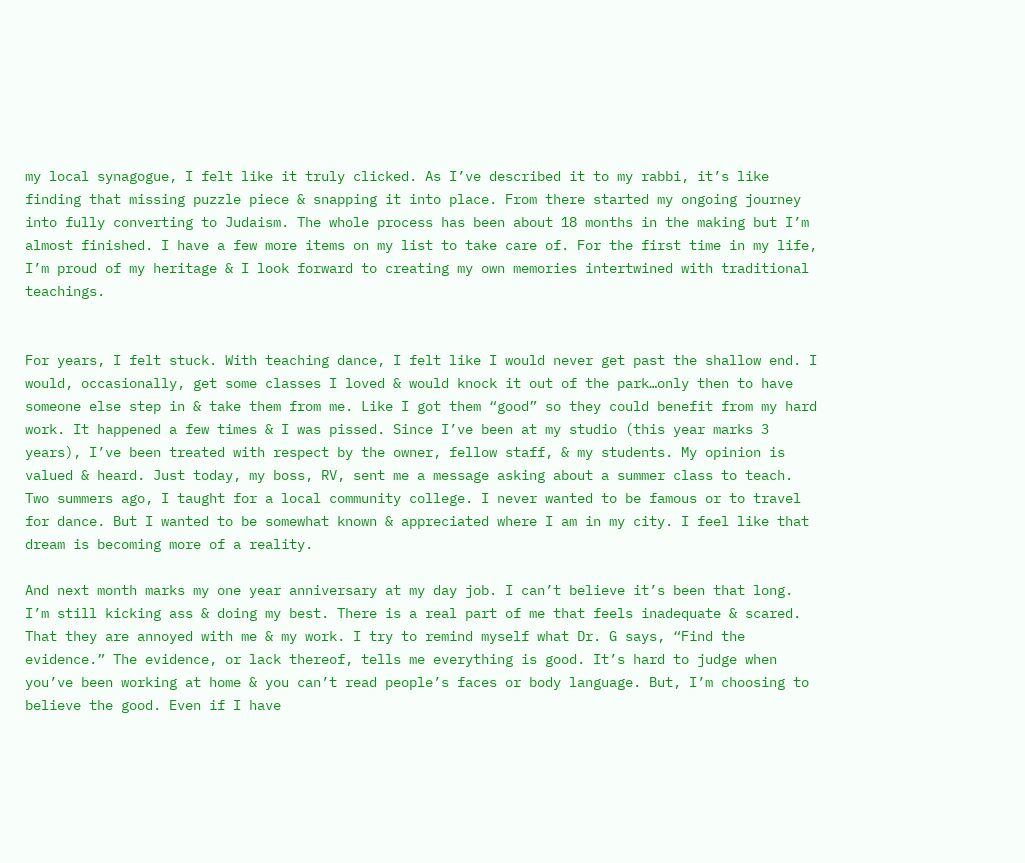my local synagogue, I felt like it truly clicked. As I’ve described it to my rabbi, it’s like finding that missing puzzle piece & snapping it into place. From there started my ongoing journey into fully converting to Judaism. The whole process has been about 18 months in the making but I’m almost finished. I have a few more items on my list to take care of. For the first time in my life, I’m proud of my heritage & I look forward to creating my own memories intertwined with traditional teachings.


For years, I felt stuck. With teaching dance, I felt like I would never get past the shallow end. I would, occasionally, get some classes I loved & would knock it out of the park…only then to have someone else step in & take them from me. Like I got them “good” so they could benefit from my hard work. It happened a few times & I was pissed. Since I’ve been at my studio (this year marks 3 years), I’ve been treated with respect by the owner, fellow staff, & my students. My opinion is valued & heard. Just today, my boss, RV, sent me a message asking about a summer class to teach. Two summers ago, I taught for a local community college. I never wanted to be famous or to travel for dance. But I wanted to be somewhat known & appreciated where I am in my city. I feel like that dream is becoming more of a reality.

And next month marks my one year anniversary at my day job. I can’t believe it’s been that long. I’m still kicking ass & doing my best. There is a real part of me that feels inadequate & scared. That they are annoyed with me & my work. I try to remind myself what Dr. G says, “Find the evidence.” The evidence, or lack thereof, tells me everything is good. It’s hard to judge when you’ve been working at home & you can’t read people’s faces or body language. But, I’m choosing to believe the good. Even if I have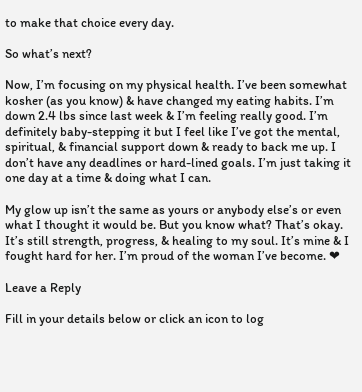to make that choice every day.

So what’s next?

Now, I’m focusing on my physical health. I’ve been somewhat kosher (as you know) & have changed my eating habits. I’m down 2.4 lbs since last week & I’m feeling really good. I’m definitely baby-stepping it but I feel like I’ve got the mental, spiritual, & financial support down & ready to back me up. I don’t have any deadlines or hard-lined goals. I’m just taking it one day at a time & doing what I can.

My glow up isn’t the same as yours or anybody else’s or even what I thought it would be. But you know what? That’s okay. It’s still strength, progress, & healing to my soul. It’s mine & I fought hard for her. I’m proud of the woman I’ve become. ❤

Leave a Reply

Fill in your details below or click an icon to log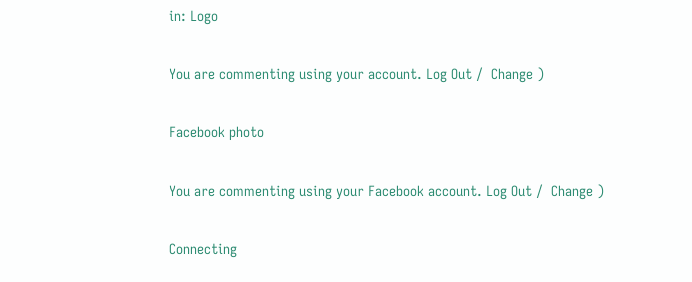in: Logo

You are commenting using your account. Log Out /  Change )

Facebook photo

You are commenting using your Facebook account. Log Out /  Change )

Connecting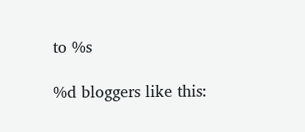to %s

%d bloggers like this: